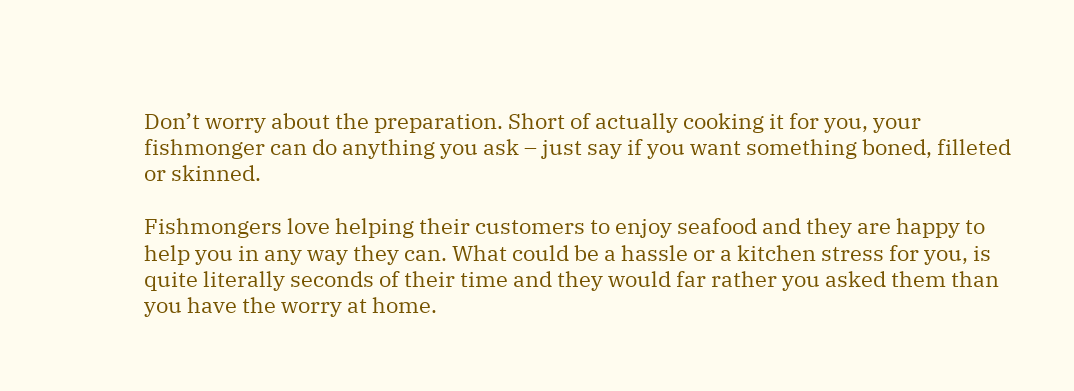Don’t worry about the preparation. Short of actually cooking it for you, your fishmonger can do anything you ask – just say if you want something boned, filleted or skinned.

Fishmongers love helping their customers to enjoy seafood and they are happy to help you in any way they can. What could be a hassle or a kitchen stress for you, is quite literally seconds of their time and they would far rather you asked them than you have the worry at home.